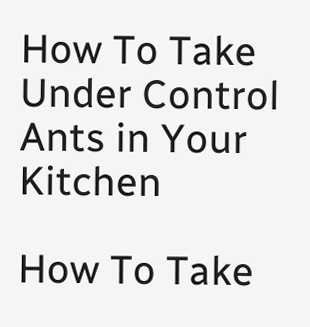How To Take Under Control Ants in Your Kitchen

How To Take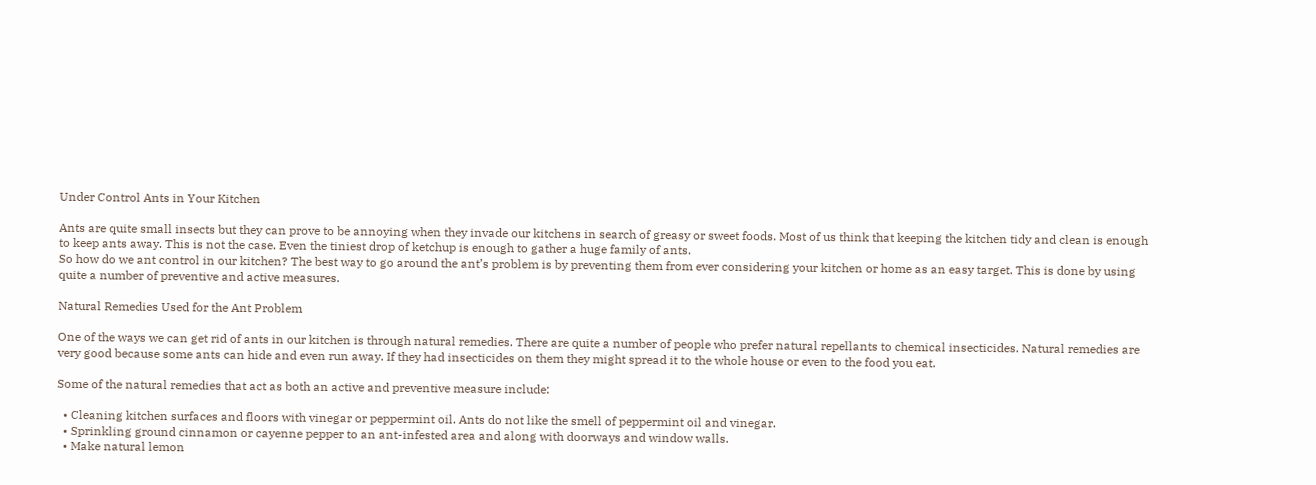Under Control Ants in Your Kitchen

Ants are quite small insects but they can prove to be annoying when they invade our kitchens in search of greasy or sweet foods. Most of us think that keeping the kitchen tidy and clean is enough to keep ants away. This is not the case. Even the tiniest drop of ketchup is enough to gather a huge family of ants.
So how do we ant control in our kitchen? The best way to go around the ant’s problem is by preventing them from ever considering your kitchen or home as an easy target. This is done by using quite a number of preventive and active measures.

Natural Remedies Used for the Ant Problem

One of the ways we can get rid of ants in our kitchen is through natural remedies. There are quite a number of people who prefer natural repellants to chemical insecticides. Natural remedies are very good because some ants can hide and even run away. If they had insecticides on them they might spread it to the whole house or even to the food you eat.

Some of the natural remedies that act as both an active and preventive measure include:

  • Cleaning kitchen surfaces and floors with vinegar or peppermint oil. Ants do not like the smell of peppermint oil and vinegar.
  • Sprinkling ground cinnamon or cayenne pepper to an ant-infested area and along with doorways and window walls.
  • Make natural lemon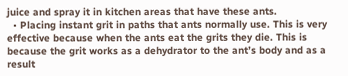juice and spray it in kitchen areas that have these ants.
  • Placing instant grit in paths that ants normally use. This is very effective because when the ants eat the grits they die. This is because the grit works as a dehydrator to the ant’s body and as a result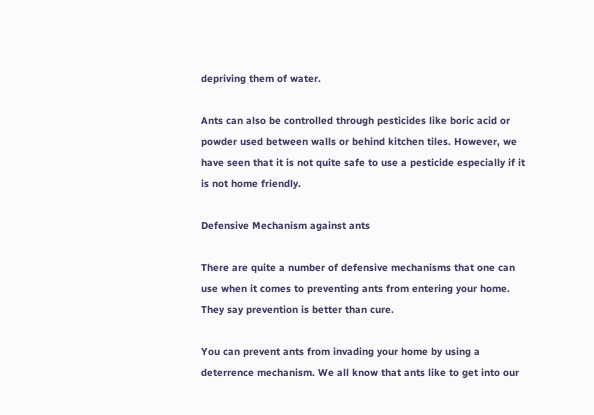depriving them of water.

Ants can also be controlled through pesticides like boric acid or powder used between walls or behind kitchen tiles. However, we have seen that it is not quite safe to use a pesticide especially if it is not home friendly.

Defensive Mechanism against ants

There are quite a number of defensive mechanisms that one can use when it comes to preventing ants from entering your home. They say prevention is better than cure.

You can prevent ants from invading your home by using a deterrence mechanism. We all know that ants like to get into our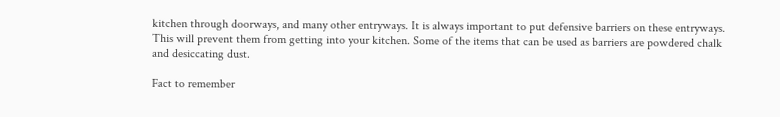kitchen through doorways, and many other entryways. It is always important to put defensive barriers on these entryways. This will prevent them from getting into your kitchen. Some of the items that can be used as barriers are powdered chalk and desiccating dust.

Fact to remember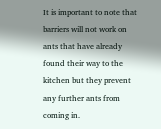It is important to note that barriers will not work on ants that have already found their way to the kitchen but they prevent any further ants from coming in.